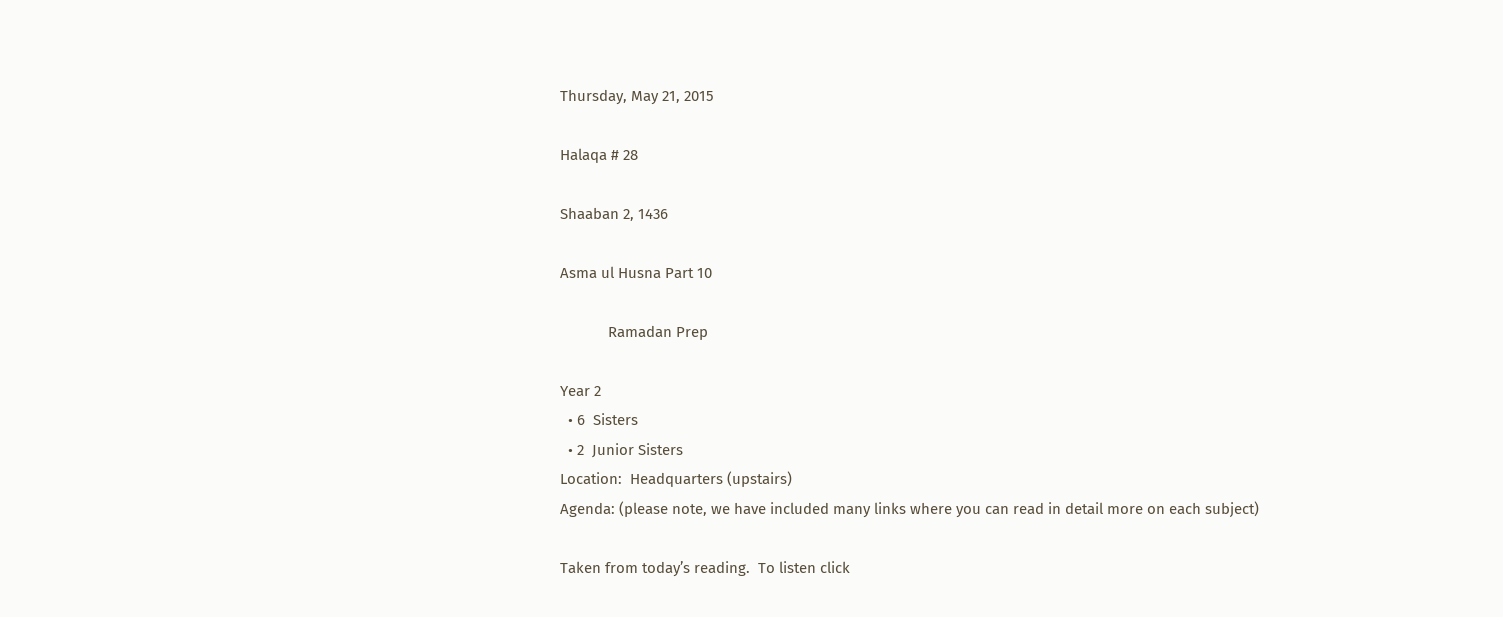Thursday, May 21, 2015

Halaqa # 28

Shaaban 2, 1436

Asma ul Husna Part 10

            Ramadan Prep

Year 2
  • 6  Sisters
  • 2  Junior Sisters
Location:  Headquarters (upstairs)
Agenda: (please note, we have included many links where you can read in detail more on each subject)

Taken from today’s reading.  To listen click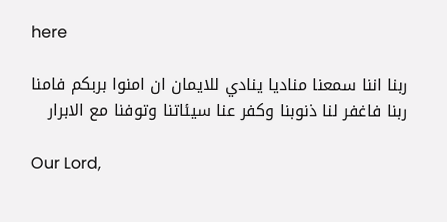here

ربنا اننا سمعنا مناديا ينادي للايمان ان امنوا بربكم فامنا ربنا فاغفر لنا ذنوبنا وكفر عنا سيئاتنا وتوفنا مع الابرار

Our Lord,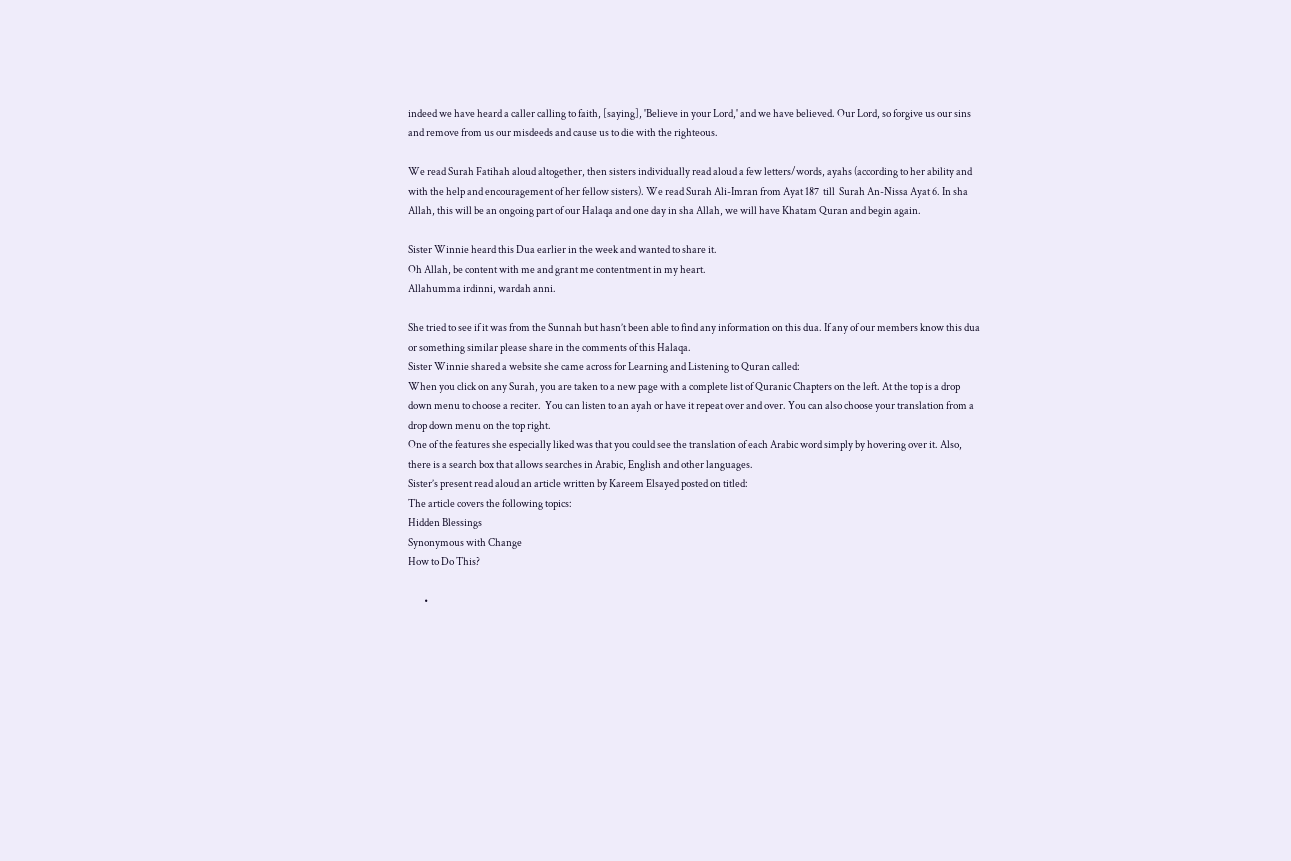indeed we have heard a caller calling to faith, [saying], 'Believe in your Lord,' and we have believed. Our Lord, so forgive us our sins and remove from us our misdeeds and cause us to die with the righteous.

We read Surah Fatihah aloud altogether, then sisters individually read aloud a few letters/words, ayahs (according to her ability and with the help and encouragement of her fellow sisters). We read Surah Ali-Imran from Ayat 187  till  Surah An-Nissa Ayat 6. In sha Allah, this will be an ongoing part of our Halaqa and one day in sha Allah, we will have Khatam Quran and begin again.

Sister Winnie heard this Dua earlier in the week and wanted to share it.
Oh Allah, be content with me and grant me contentment in my heart.
Allahumma irdinni, wardah anni.

She tried to see if it was from the Sunnah but hasn’t been able to find any information on this dua. If any of our members know this dua or something similar please share in the comments of this Halaqa.
Sister Winnie shared a website she came across for Learning and Listening to Quran called:
When you click on any Surah, you are taken to a new page with a complete list of Quranic Chapters on the left. At the top is a drop down menu to choose a reciter.  You can listen to an ayah or have it repeat over and over. You can also choose your translation from a drop down menu on the top right.
One of the features she especially liked was that you could see the translation of each Arabic word simply by hovering over it. Also, there is a search box that allows searches in Arabic, English and other languages.
Sister’s present read aloud an article written by Kareem Elsayed posted on titled:
The article covers the following topics:
Hidden Blessings
Synonymous with Change
How to Do This?

        •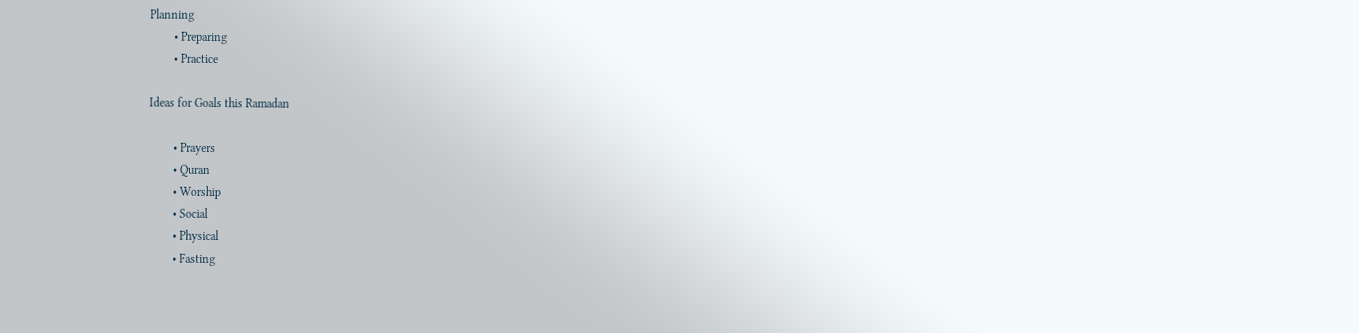Planning
        • Preparing
        • Practice

Ideas for Goals this Ramadan

        • Prayers
        • Quran
        • Worship
        • Social
        • Physical
        • Fasting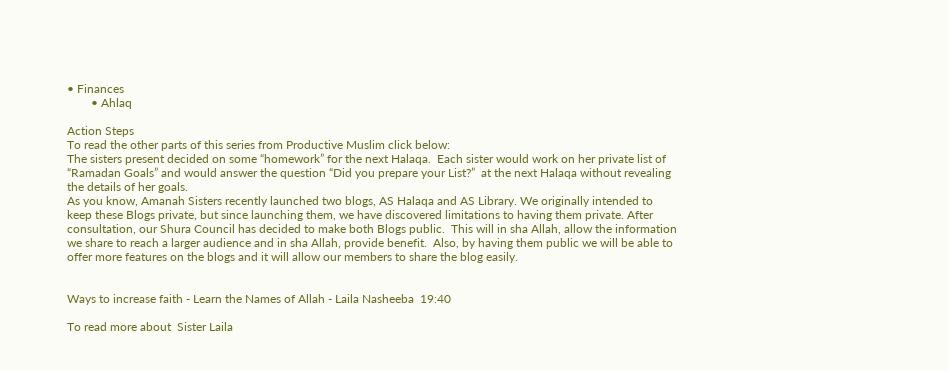• Finances
        • Ahlaq

Action Steps
To read the other parts of this series from Productive Muslim click below:
The sisters present decided on some “homework” for the next Halaqa.  Each sister would work on her private list of “Ramadan Goals” and would answer the question “Did you prepare your List?”  at the next Halaqa without revealing the details of her goals.
As you know, Amanah Sisters recently launched two blogs, AS Halaqa and AS Library. We originally intended to keep these Blogs private, but since launching them, we have discovered limitations to having them private. After consultation, our Shura Council has decided to make both Blogs public.  This will in sha Allah, allow the information we share to reach a larger audience and in sha Allah, provide benefit.  Also, by having them public we will be able to offer more features on the blogs and it will allow our members to share the blog easily.


Ways to increase faith - Learn the Names of Allah - Laila Nasheeba  19:40

To read more about  Sister Laila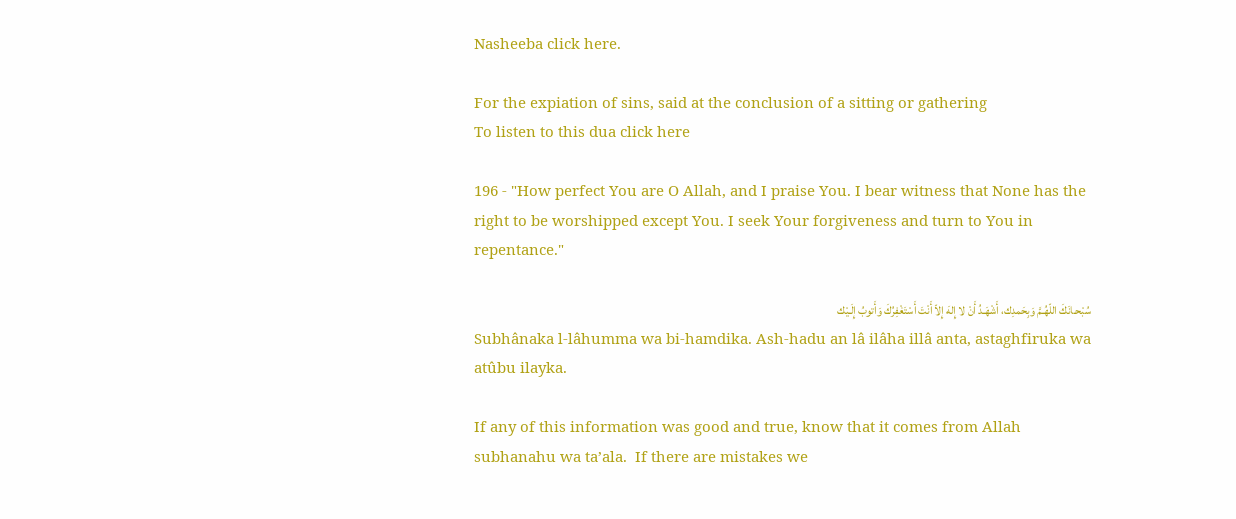Nasheeba click here.

For the expiation of sins, said at the conclusion of a sitting or gathering
To listen to this dua click here

196 - "How perfect You are O Allah, and I praise You. I bear witness that None has the right to be worshipped except You. I seek Your forgiveness and turn to You in repentance."

سُبْحـانَكَ اللّهُـمَّ وَبِحَمدِك، أَشْهَـدُ أَنْ لا إِلهَ إِلاّ أَنْتَ أَسْتَغْفِرُكَ وَأَتوبُ إِلَـيْك
Subhânaka l-lâhumma wa bi-hamdika. Ash-hadu an lâ ilâha illâ anta, astaghfiruka wa atûbu ilayka.

If any of this information was good and true, know that it comes from Allah subhanahu wa ta’ala.  If there are mistakes we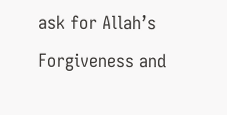ask for Allah’s Forgiveness and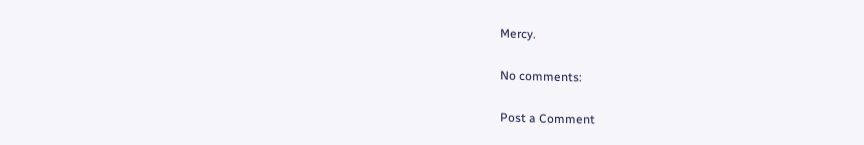Mercy.

No comments:

Post a Comment